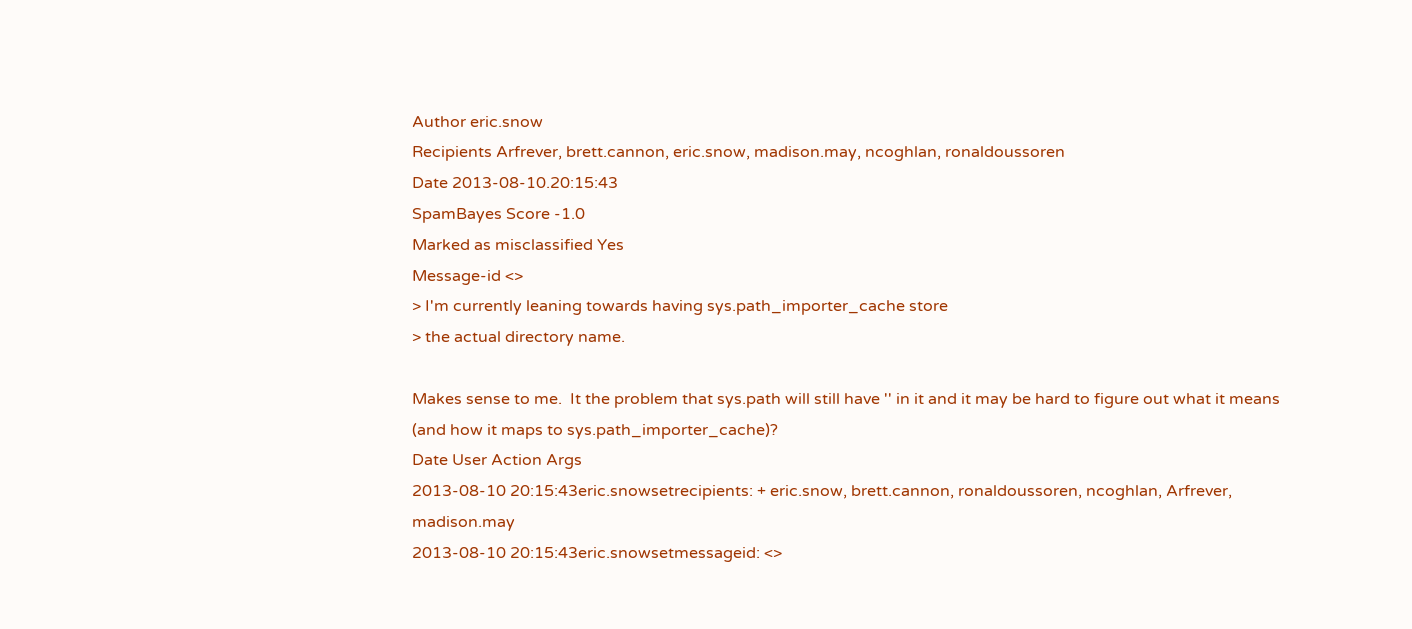Author eric.snow
Recipients Arfrever, brett.cannon, eric.snow, madison.may, ncoghlan, ronaldoussoren
Date 2013-08-10.20:15:43
SpamBayes Score -1.0
Marked as misclassified Yes
Message-id <>
> I'm currently leaning towards having sys.path_importer_cache store
> the actual directory name.

Makes sense to me.  It the problem that sys.path will still have '' in it and it may be hard to figure out what it means (and how it maps to sys.path_importer_cache)?
Date User Action Args
2013-08-10 20:15:43eric.snowsetrecipients: + eric.snow, brett.cannon, ronaldoussoren, ncoghlan, Arfrever, madison.may
2013-08-10 20:15:43eric.snowsetmessageid: <>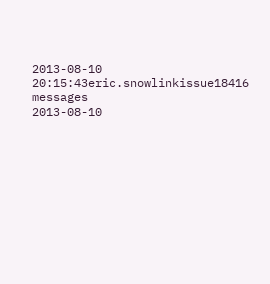2013-08-10 20:15:43eric.snowlinkissue18416 messages
2013-08-10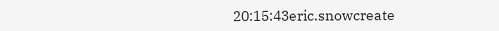20:15:43eric.snowcreate